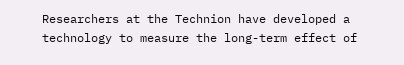Researchers at the Technion have developed a technology to measure the long-term effect of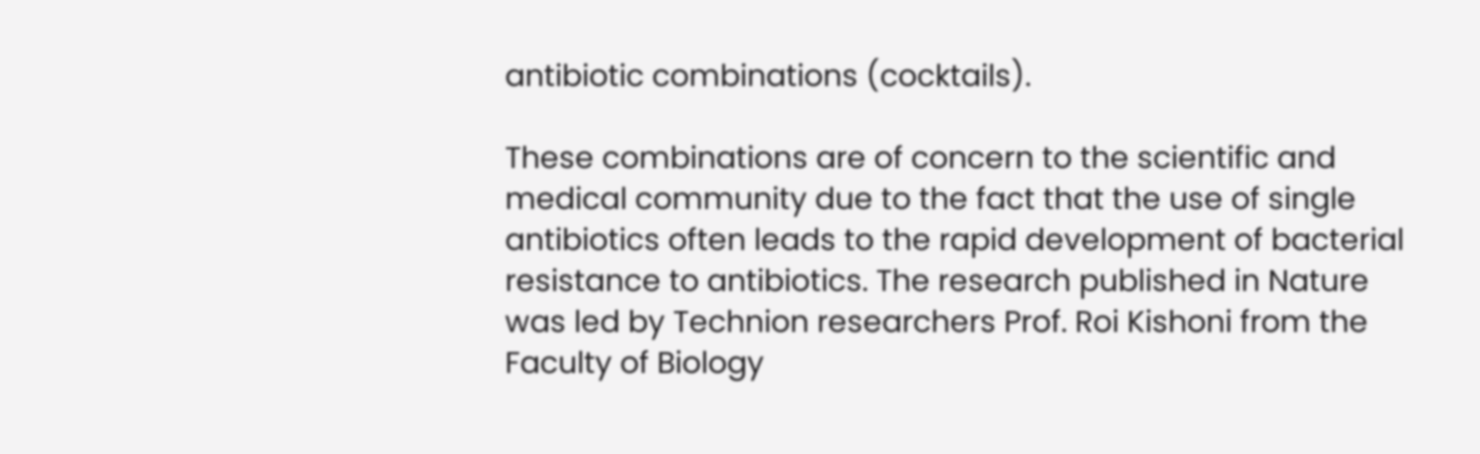antibiotic combinations (cocktails).

These combinations are of concern to the scientific and medical community due to the fact that the use of single antibiotics often leads to the rapid development of bacterial resistance to antibiotics. The research published in Nature was led by Technion researchers Prof. Roi Kishoni from the Faculty of Biology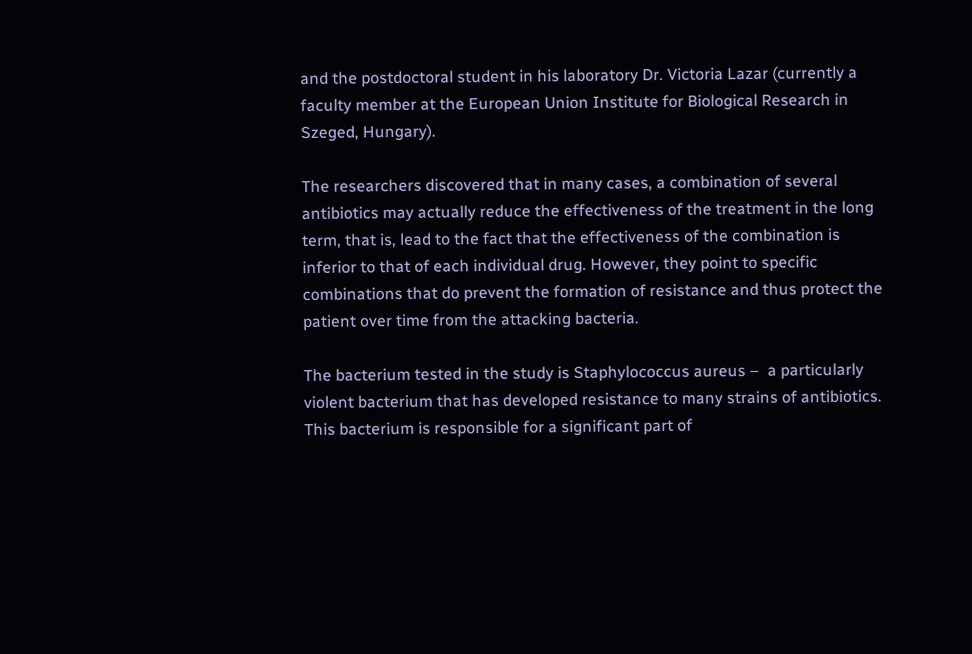and the postdoctoral student in his laboratory Dr. Victoria Lazar (currently a faculty member at the European Union Institute for Biological Research in Szeged, Hungary).

The researchers discovered that in many cases, a combination of several antibiotics may actually reduce the effectiveness of the treatment in the long term, that is, lead to the fact that the effectiveness of the combination is inferior to that of each individual drug. However, they point to specific combinations that do prevent the formation of resistance and thus protect the patient over time from the attacking bacteria.

The bacterium tested in the study is Staphylococcus aureus –  a particularly violent bacterium that has developed resistance to many strains of antibiotics. This bacterium is responsible for a significant part of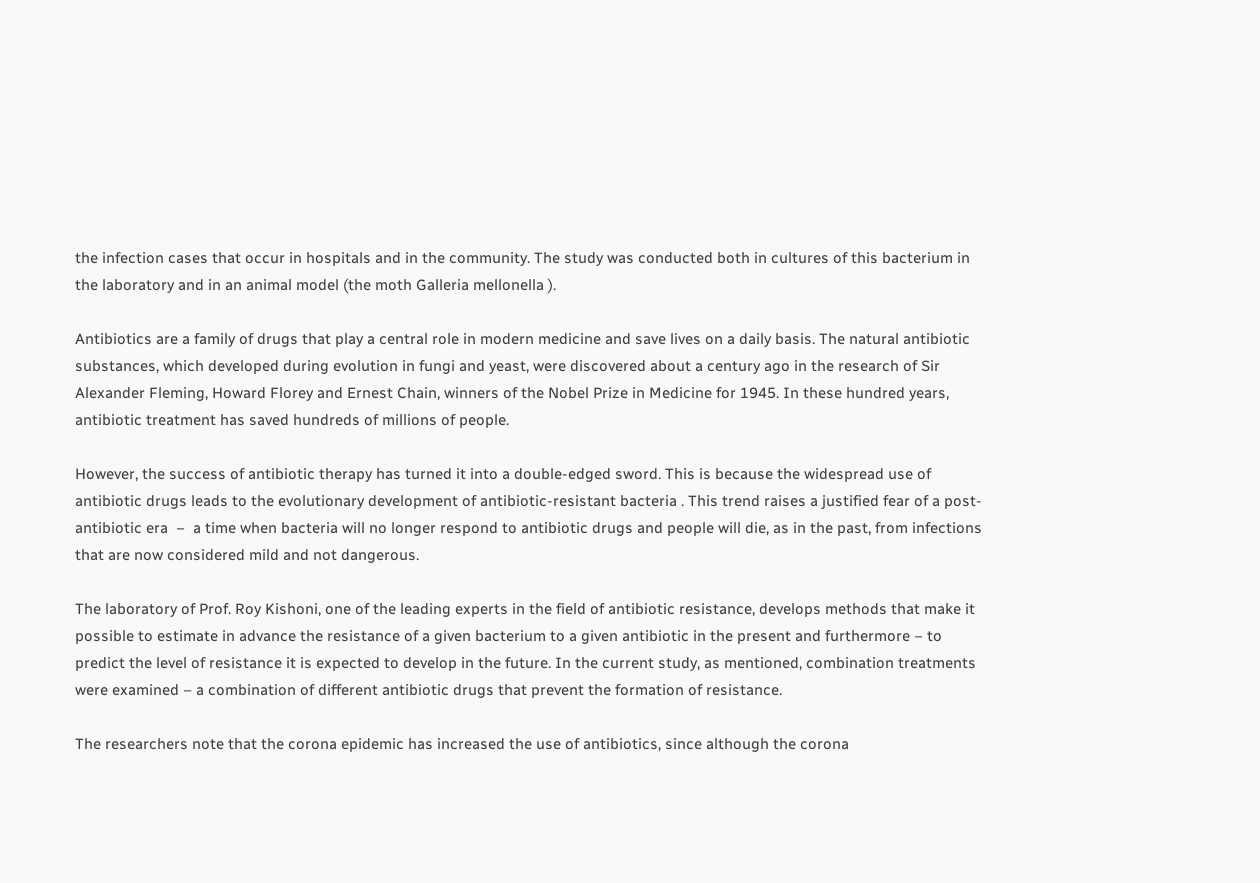the infection cases that occur in hospitals and in the community. The study was conducted both in cultures of this bacterium in the laboratory and in an animal model (the moth Galleria mellonella ).

Antibiotics are a family of drugs that play a central role in modern medicine and save lives on a daily basis. The natural antibiotic substances, which developed during evolution in fungi and yeast, were discovered about a century ago in the research of Sir Alexander Fleming, Howard Florey and Ernest Chain, winners of the Nobel Prize in Medicine for 1945. In these hundred years, antibiotic treatment has saved hundreds of millions of people.

However, the success of antibiotic therapy has turned it into a double-edged sword. This is because the widespread use of antibiotic drugs leads to the evolutionary development of antibiotic-resistant bacteria . This trend raises a justified fear of a post-antibiotic era  –  a time when bacteria will no longer respond to antibiotic drugs and people will die, as in the past, from infections that are now considered mild and not dangerous.

The laboratory of Prof. Roy Kishoni, one of the leading experts in the field of antibiotic resistance, develops methods that make it possible to estimate in advance the resistance of a given bacterium to a given antibiotic in the present and furthermore – to predict the level of resistance it is expected to develop in the future. In the current study, as mentioned, combination treatments were examined – a combination of different antibiotic drugs that prevent the formation of resistance.

The researchers note that the corona epidemic has increased the use of antibiotics, since although the corona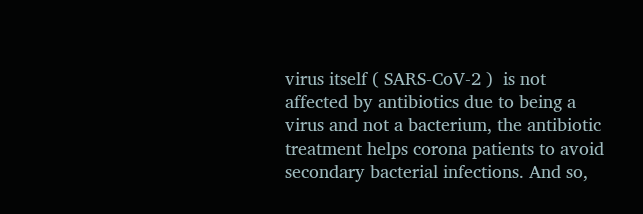virus itself ( SARS-CoV-2 )  is not affected by antibiotics due to being a virus and not a bacterium, the antibiotic treatment helps corona patients to avoid secondary bacterial infections. And so,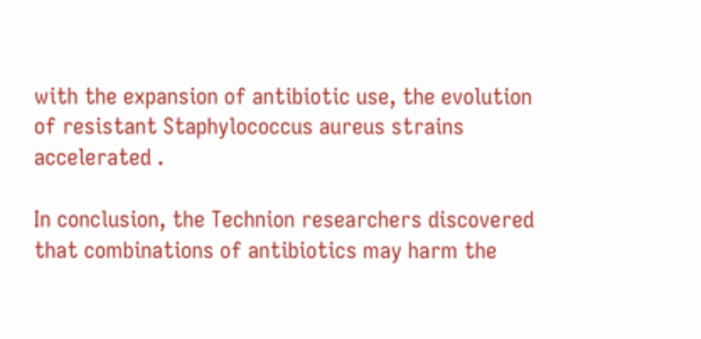with the expansion of antibiotic use, the evolution of resistant Staphylococcus aureus strains accelerated .

In conclusion, the Technion researchers discovered that combinations of antibiotics may harm the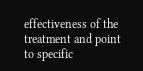effectiveness of the treatment and point to specific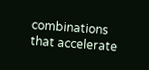combinations that accelerate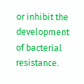or inhibit the development of bacterial resistance.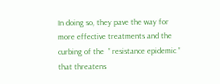In doing so, they pave the way for more effective treatments and the curbing of the  ” resistance epidemic ”  that threatens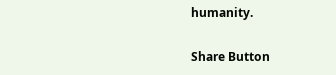humanity.

Share Button